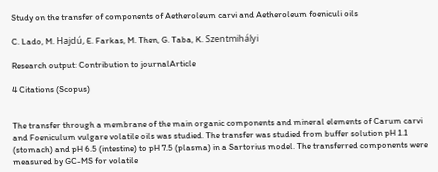Study on the transfer of components of Aetheroleum carvi and Aetheroleum foeniculi oils

C. Lado, M. Hajdú, E. Farkas, M. Then, G. Taba, K. Szentmihályi

Research output: Contribution to journalArticle

4 Citations (Scopus)


The transfer through a membrane of the main organic components and mineral elements of Carum carvi and Foeniculum vulgare volatile oils was studied. The transfer was studied from buffer solution pH 1.1 (stomach) and pH 6.5 (intestine) to pH 7.5 (plasma) in a Sartorius model. The transferred components were measured by GC-MS for volatile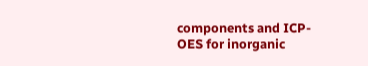components and ICP-OES for inorganic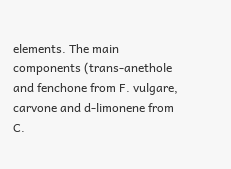elements. The main components (trans-anethole and fenchone from F. vulgare, carvone and d-limonene from C.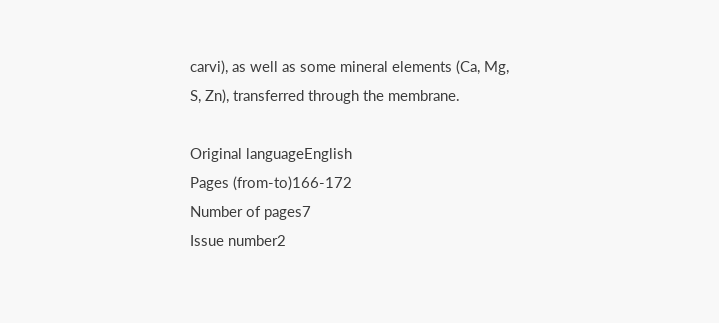carvi), as well as some mineral elements (Ca, Mg, S, Zn), transferred through the membrane.

Original languageEnglish
Pages (from-to)166-172
Number of pages7
Issue number2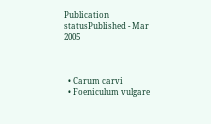Publication statusPublished - Mar 2005



  • Carum carvi
  • Foeniculum vulgare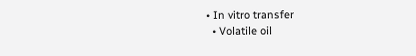• In vitro transfer
  • Volatile oil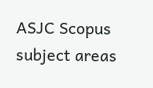ASJC Scopus subject areas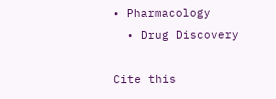• Pharmacology
  • Drug Discovery

Cite this